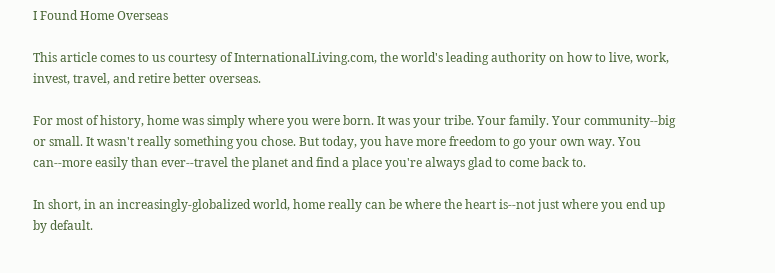I Found Home Overseas

This article comes to us courtesy of InternationalLiving.com, the world's leading authority on how to live, work, invest, travel, and retire better overseas.

For most of history, home was simply where you were born. It was your tribe. Your family. Your community--big or small. It wasn't really something you chose. But today, you have more freedom to go your own way. You can--more easily than ever--travel the planet and find a place you're always glad to come back to.

In short, in an increasingly-globalized world, home really can be where the heart is--not just where you end up by default.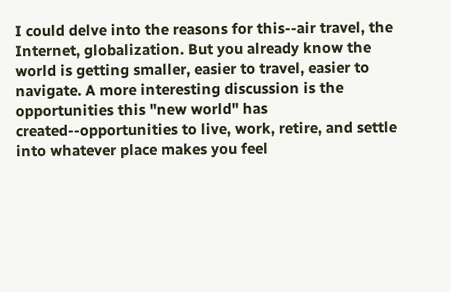I could delve into the reasons for this--air travel, the Internet, globalization. But you already know the world is getting smaller, easier to travel, easier to navigate. A more interesting discussion is the opportunities this "new world" has created--opportunities to live, work, retire, and settle into whatever place makes you feel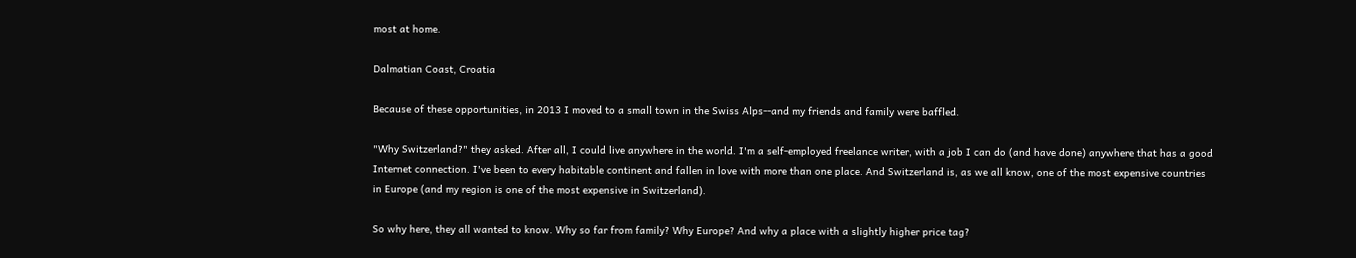most at home.

Dalmatian Coast, Croatia

Because of these opportunities, in 2013 I moved to a small town in the Swiss Alps--and my friends and family were baffled.

"Why Switzerland?" they asked. After all, I could live anywhere in the world. I'm a self-employed freelance writer, with a job I can do (and have done) anywhere that has a good Internet connection. I've been to every habitable continent and fallen in love with more than one place. And Switzerland is, as we all know, one of the most expensive countries in Europe (and my region is one of the most expensive in Switzerland).

So why here, they all wanted to know. Why so far from family? Why Europe? And why a place with a slightly higher price tag?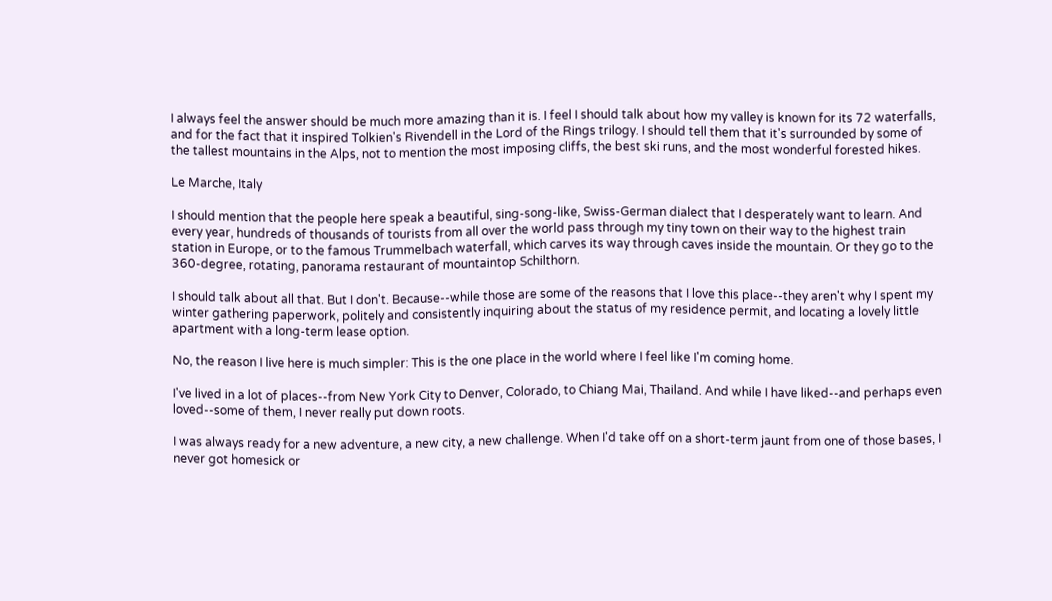I always feel the answer should be much more amazing than it is. I feel I should talk about how my valley is known for its 72 waterfalls, and for the fact that it inspired Tolkien's Rivendell in the Lord of the Rings trilogy. I should tell them that it's surrounded by some of the tallest mountains in the Alps, not to mention the most imposing cliffs, the best ski runs, and the most wonderful forested hikes.

Le Marche, Italy

I should mention that the people here speak a beautiful, sing-song-like, Swiss-German dialect that I desperately want to learn. And every year, hundreds of thousands of tourists from all over the world pass through my tiny town on their way to the highest train station in Europe, or to the famous Trummelbach waterfall, which carves its way through caves inside the mountain. Or they go to the 360-degree, rotating, panorama restaurant of mountaintop Schilthorn.

I should talk about all that. But I don't. Because--while those are some of the reasons that I love this place--they aren't why I spent my winter gathering paperwork, politely and consistently inquiring about the status of my residence permit, and locating a lovely little apartment with a long-term lease option.

No, the reason I live here is much simpler: This is the one place in the world where I feel like I'm coming home.

I've lived in a lot of places--from New York City to Denver, Colorado, to Chiang Mai, Thailand. And while I have liked--and perhaps even loved--some of them, I never really put down roots.

I was always ready for a new adventure, a new city, a new challenge. When I'd take off on a short-term jaunt from one of those bases, I never got homesick or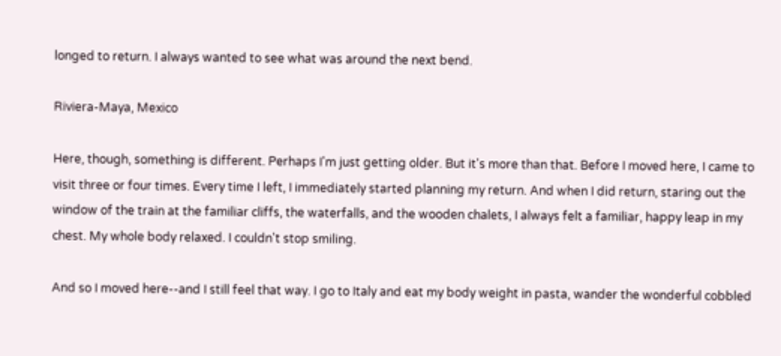longed to return. I always wanted to see what was around the next bend.

Riviera-Maya, Mexico

Here, though, something is different. Perhaps I'm just getting older. But it's more than that. Before I moved here, I came to visit three or four times. Every time I left, I immediately started planning my return. And when I did return, staring out the window of the train at the familiar cliffs, the waterfalls, and the wooden chalets, I always felt a familiar, happy leap in my chest. My whole body relaxed. I couldn't stop smiling.

And so I moved here--and I still feel that way. I go to Italy and eat my body weight in pasta, wander the wonderful cobbled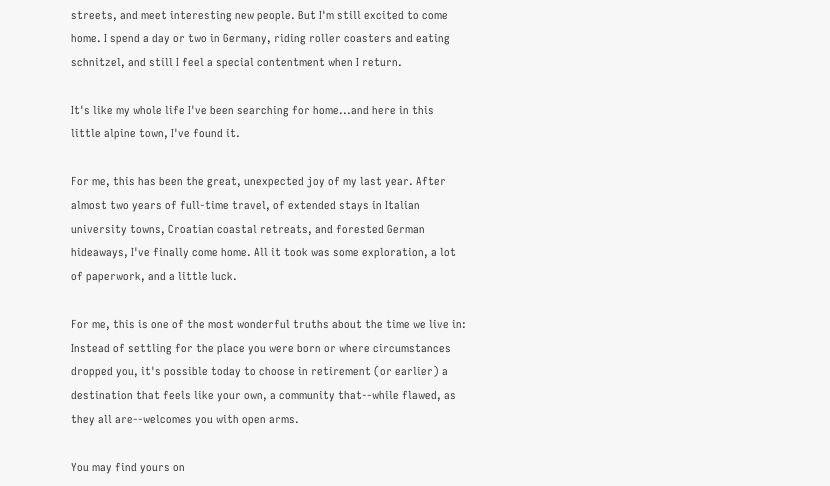streets, and meet interesting new people. But I'm still excited to come home. I spend a day or two in Germany, riding roller coasters and eating schnitzel, and still I feel a special contentment when I return.

It's like my whole life I've been searching for home...and here in this little alpine town, I've found it.

For me, this has been the great, unexpected joy of my last year. After almost two years of full-time travel, of extended stays in Italian university towns, Croatian coastal retreats, and forested German hideaways, I've finally come home. All it took was some exploration, a lot of paperwork, and a little luck.

For me, this is one of the most wonderful truths about the time we live in: Instead of settling for the place you were born or where circumstances dropped you, it's possible today to choose in retirement (or earlier) a destination that feels like your own, a community that--while flawed, as they all are--welcomes you with open arms.

You may find yours on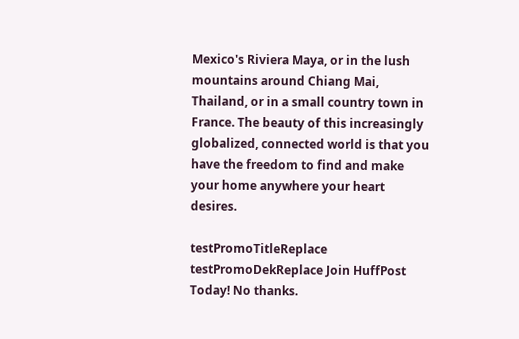Mexico's Riviera Maya, or in the lush mountains around Chiang Mai, Thailand, or in a small country town in France. The beauty of this increasingly globalized, connected world is that you have the freedom to find and make your home anywhere your heart desires.

testPromoTitleReplace testPromoDekReplace Join HuffPost Today! No thanks.